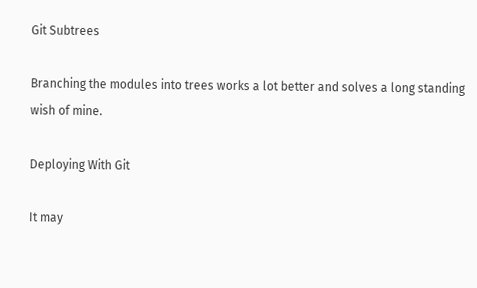Git Subtrees

Branching the modules into trees works a lot better and solves a long standing wish of mine.

Deploying With Git

It may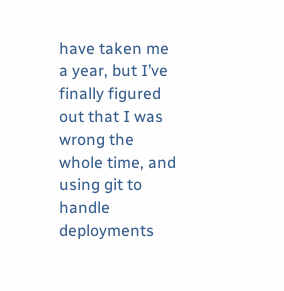have taken me a year, but I’ve finally figured out that I was wrong the whole time, and using git to handle deployments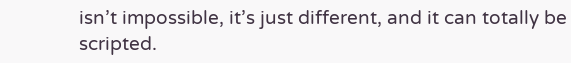isn’t impossible, it’s just different, and it can totally be scripted.